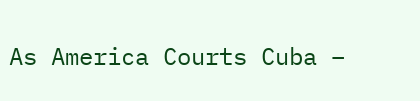As America Courts Cuba –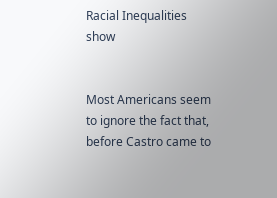Racial Inequalities show


Most Americans seem to ignore the fact that, before Castro came to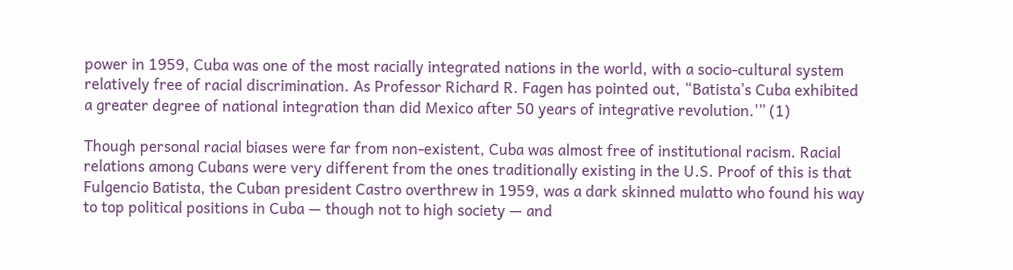power in 1959, Cuba was one of the most racially integrated nations in the world, with a socio-cultural system relatively free of racial discrimination. As Professor Richard R. Fagen has pointed out, “Batista’s Cuba exhibited a greater degree of national integration than did Mexico after 50 years of integrative revolution.'” (1)

Though personal racial biases were far from non-existent, Cuba was almost free of institutional racism. Racial relations among Cubans were very different from the ones traditionally existing in the U.S. Proof of this is that Fulgencio Batista, the Cuban president Castro overthrew in 1959, was a dark skinned mulatto who found his way to top political positions in Cuba — though not to high society — and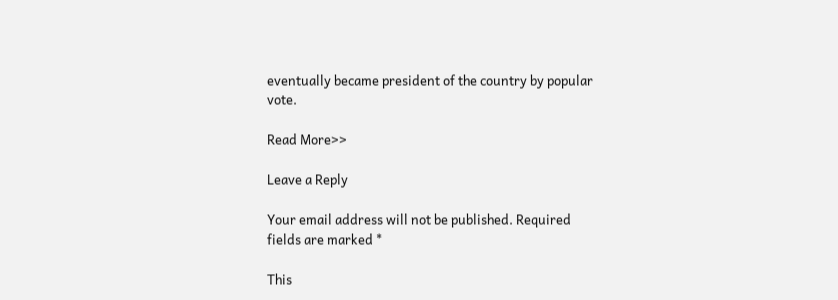eventually became president of the country by popular vote.

Read More>>

Leave a Reply

Your email address will not be published. Required fields are marked *

This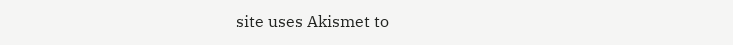site uses Akismet to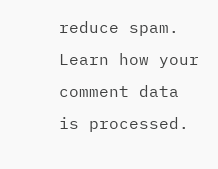reduce spam. Learn how your comment data is processed.